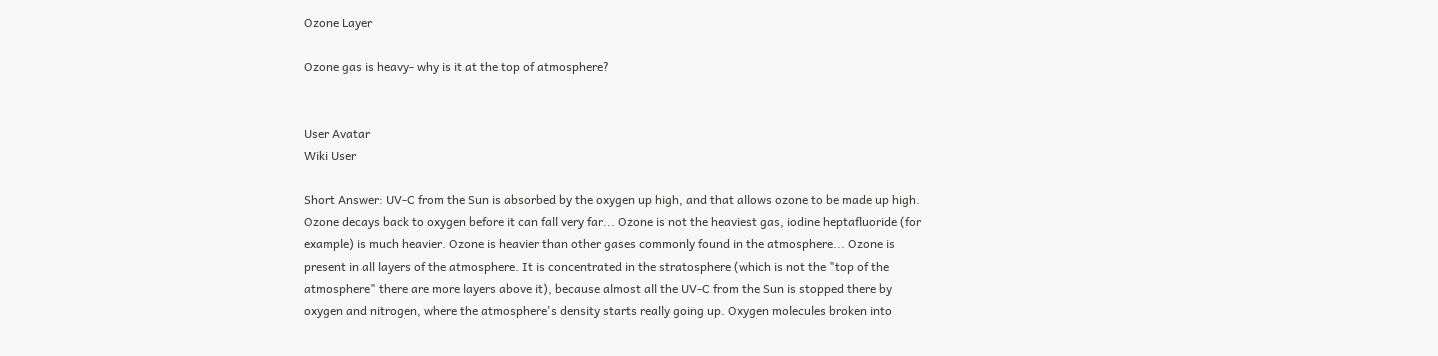Ozone Layer

Ozone gas is heavy- why is it at the top of atmosphere?


User Avatar
Wiki User

Short Answer: UV-C from the Sun is absorbed by the oxygen up high, and that allows ozone to be made up high. Ozone decays back to oxygen before it can fall very far... Ozone is not the heaviest gas, iodine heptafluoride (for example) is much heavier. Ozone is heavier than other gases commonly found in the atmosphere... Ozone is present in all layers of the atmosphere. It is concentrated in the stratosphere (which is not the "top of the atmosphere" there are more layers above it), because almost all the UV-C from the Sun is stopped there by oxygen and nitrogen, where the atmosphere's density starts really going up. Oxygen molecules broken into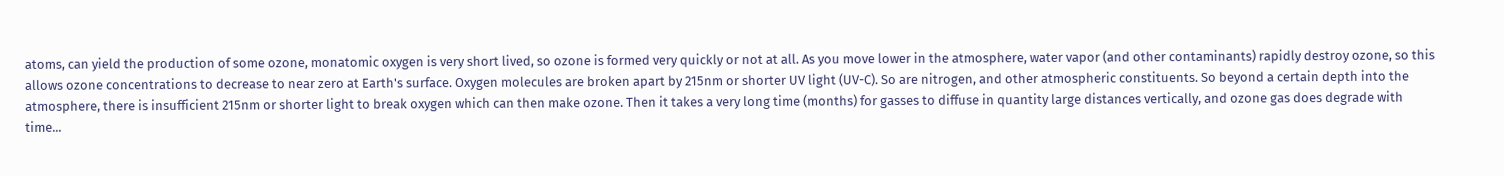atoms, can yield the production of some ozone, monatomic oxygen is very short lived, so ozone is formed very quickly or not at all. As you move lower in the atmosphere, water vapor (and other contaminants) rapidly destroy ozone, so this allows ozone concentrations to decrease to near zero at Earth's surface. Oxygen molecules are broken apart by 215nm or shorter UV light (UV-C). So are nitrogen, and other atmospheric constituents. So beyond a certain depth into the atmosphere, there is insufficient 215nm or shorter light to break oxygen which can then make ozone. Then it takes a very long time (months) for gasses to diffuse in quantity large distances vertically, and ozone gas does degrade with time...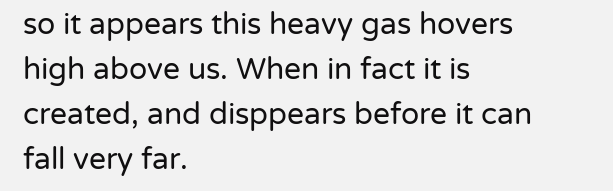so it appears this heavy gas hovers high above us. When in fact it is created, and disppears before it can fall very far.